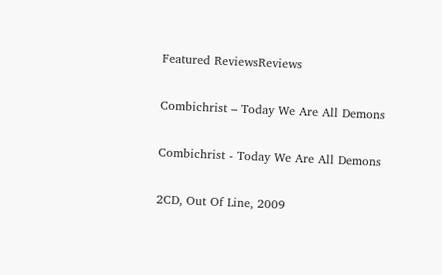Featured ReviewsReviews

Combichrist – Today We Are All Demons

Combichrist - Today We Are All Demons

2CD, Out Of Line, 2009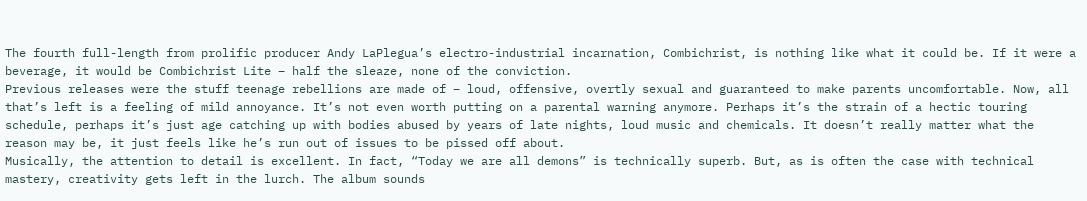The fourth full-length from prolific producer Andy LaPlegua’s electro-industrial incarnation, Combichrist, is nothing like what it could be. If it were a beverage, it would be Combichrist Lite – half the sleaze, none of the conviction.
Previous releases were the stuff teenage rebellions are made of – loud, offensive, overtly sexual and guaranteed to make parents uncomfortable. Now, all that’s left is a feeling of mild annoyance. It’s not even worth putting on a parental warning anymore. Perhaps it’s the strain of a hectic touring schedule, perhaps it’s just age catching up with bodies abused by years of late nights, loud music and chemicals. It doesn’t really matter what the reason may be, it just feels like he’s run out of issues to be pissed off about.
Musically, the attention to detail is excellent. In fact, “Today we are all demons” is technically superb. But, as is often the case with technical mastery, creativity gets left in the lurch. The album sounds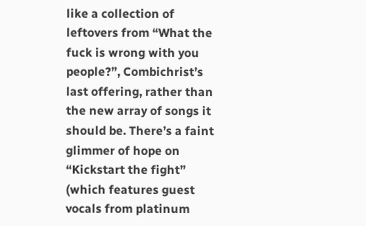like a collection of leftovers from “What the fuck is wrong with you people?”, Combichrist’s last offering, rather than the new array of songs it should be. There’s a faint glimmer of hope on “Kickstart the fight” (which features guest vocals from platinum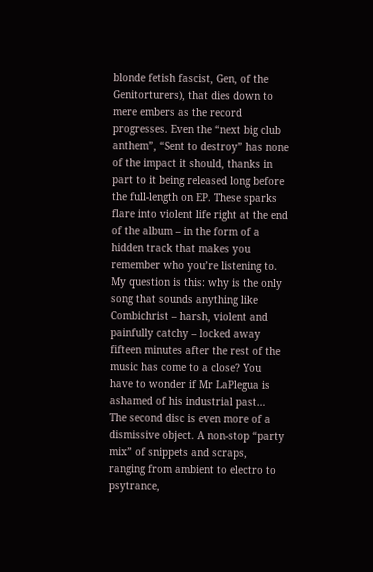blonde fetish fascist, Gen, of the Genitorturers), that dies down to mere embers as the record progresses. Even the “next big club anthem”, “Sent to destroy” has none of the impact it should, thanks in part to it being released long before the full-length on EP. These sparks flare into violent life right at the end of the album – in the form of a hidden track that makes you remember who you’re listening to. My question is this: why is the only song that sounds anything like Combichrist – harsh, violent and painfully catchy – locked away fifteen minutes after the rest of the music has come to a close? You have to wonder if Mr LaPlegua is ashamed of his industrial past…
The second disc is even more of a dismissive object. A non-stop “party mix” of snippets and scraps, ranging from ambient to electro to psytrance,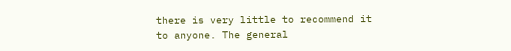there is very little to recommend it to anyone. The general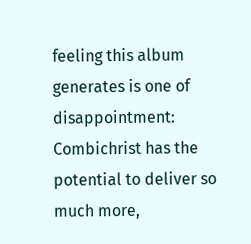feeling this album generates is one of disappointment: Combichrist has the potential to deliver so much more,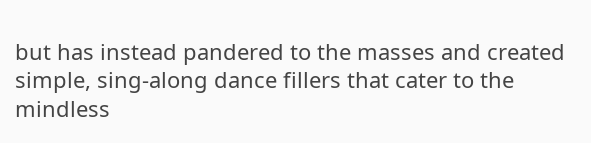but has instead pandered to the masses and created simple, sing-along dance fillers that cater to the mindless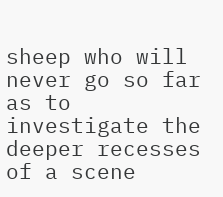sheep who will never go so far as to investigate the deeper recesses of a scene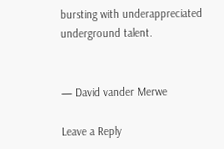bursting with underappreciated underground talent.


— David vander Merwe

Leave a Reply